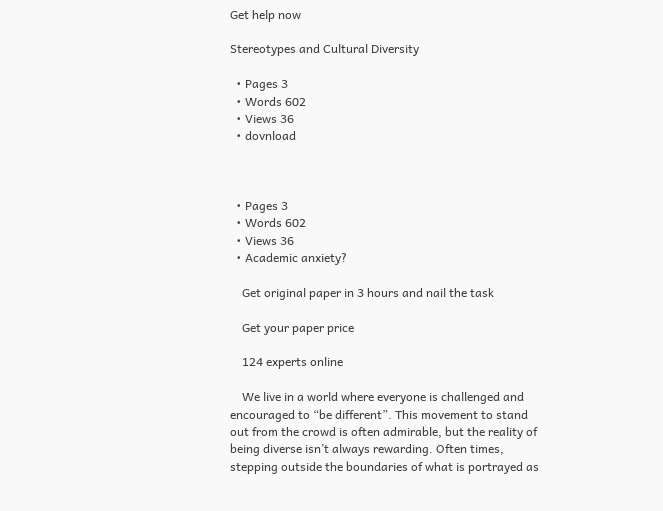Get help now

Stereotypes and Cultural Diversity

  • Pages 3
  • Words 602
  • Views 36
  • dovnload



  • Pages 3
  • Words 602
  • Views 36
  • Academic anxiety?

    Get original paper in 3 hours and nail the task

    Get your paper price

    124 experts online

    We live in a world where everyone is challenged and encouraged to “be different”. This movement to stand out from the crowd is often admirable, but the reality of being diverse isn’t always rewarding. Often times, stepping outside the boundaries of what is portrayed as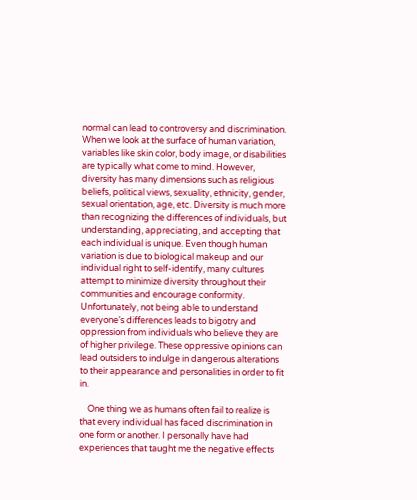normal can lead to controversy and discrimination. When we look at the surface of human variation, variables like skin color, body image, or disabilities are typically what come to mind. However, diversity has many dimensions such as religious beliefs, political views, sexuality, ethnicity, gender, sexual orientation, age, etc. Diversity is much more than recognizing the differences of individuals, but understanding, appreciating, and accepting that each individual is unique. Even though human variation is due to biological makeup and our individual right to self-identify, many cultures attempt to minimize diversity throughout their communities and encourage conformity. Unfortunately, not being able to understand everyone’s differences leads to bigotry and oppression from individuals who believe they are of higher privilege. These oppressive opinions can lead outsiders to indulge in dangerous alterations to their appearance and personalities in order to fit in.

    One thing we as humans often fail to realize is that every individual has faced discrimination in one form or another. I personally have had experiences that taught me the negative effects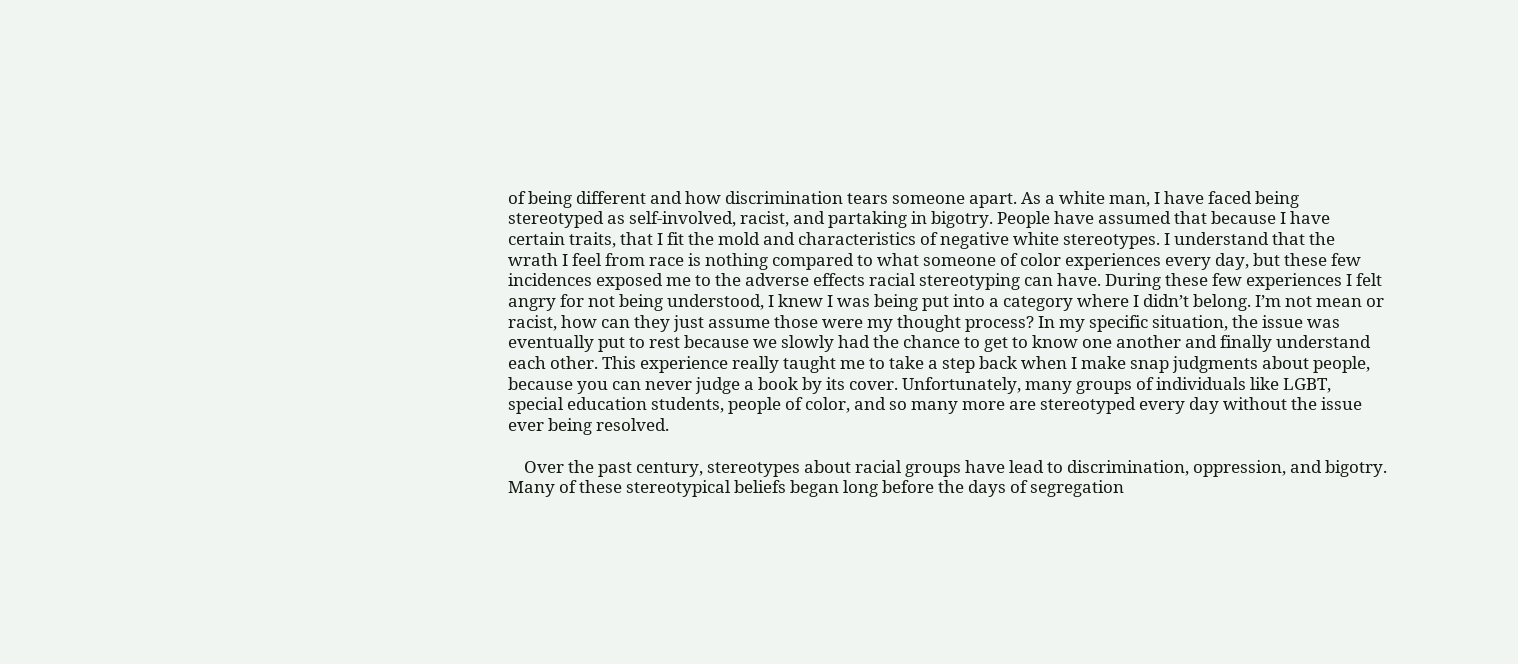of being different and how discrimination tears someone apart. As a white man, I have faced being stereotyped as self-involved, racist, and partaking in bigotry. People have assumed that because I have certain traits, that I fit the mold and characteristics of negative white stereotypes. I understand that the wrath I feel from race is nothing compared to what someone of color experiences every day, but these few incidences exposed me to the adverse effects racial stereotyping can have. During these few experiences I felt angry for not being understood, I knew I was being put into a category where I didn’t belong. I’m not mean or racist, how can they just assume those were my thought process? In my specific situation, the issue was eventually put to rest because we slowly had the chance to get to know one another and finally understand each other. This experience really taught me to take a step back when I make snap judgments about people, because you can never judge a book by its cover. Unfortunately, many groups of individuals like LGBT, special education students, people of color, and so many more are stereotyped every day without the issue ever being resolved.

    Over the past century, stereotypes about racial groups have lead to discrimination, oppression, and bigotry. Many of these stereotypical beliefs began long before the days of segregation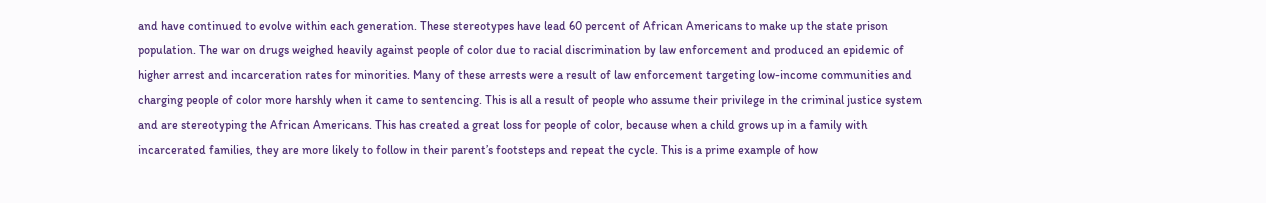and have continued to evolve within each generation. These stereotypes have lead 60 percent of African Americans to make up the state prison population. The war on drugs weighed heavily against people of color due to racial discrimination by law enforcement and produced an epidemic of higher arrest and incarceration rates for minorities. Many of these arrests were a result of law enforcement targeting low-income communities and charging people of color more harshly when it came to sentencing. This is all a result of people who assume their privilege in the criminal justice system and are stereotyping the African Americans. This has created a great loss for people of color, because when a child grows up in a family with incarcerated families, they are more likely to follow in their parent’s footsteps and repeat the cycle. This is a prime example of how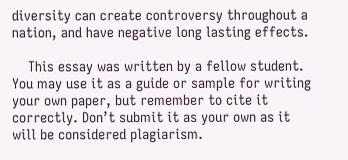diversity can create controversy throughout a nation, and have negative long lasting effects.

    This essay was written by a fellow student. You may use it as a guide or sample for writing your own paper, but remember to cite it correctly. Don’t submit it as your own as it will be considered plagiarism.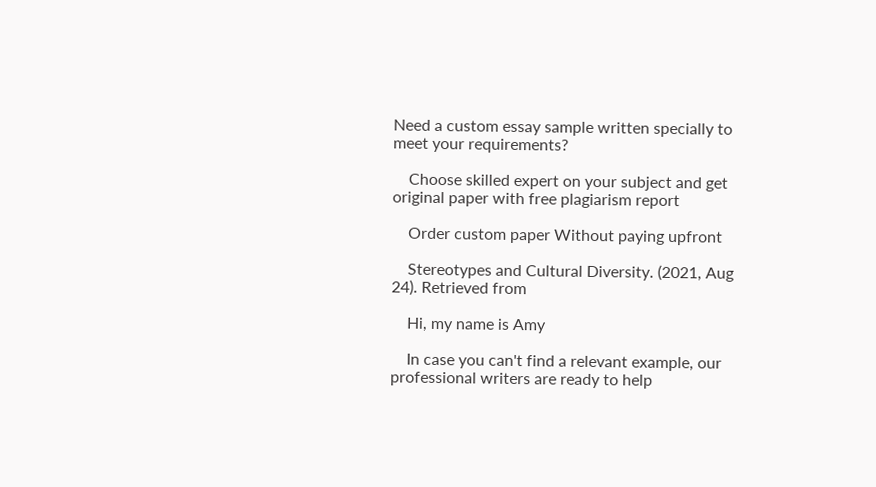Need a custom essay sample written specially to meet your requirements?

    Choose skilled expert on your subject and get original paper with free plagiarism report

    Order custom paper Without paying upfront

    Stereotypes and Cultural Diversity. (2021, Aug 24). Retrieved from

    Hi, my name is Amy

    In case you can't find a relevant example, our professional writers are ready to help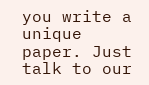you write a unique paper. Just talk to our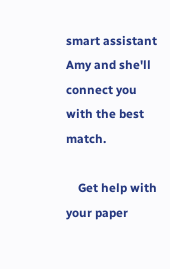smart assistant Amy and she'll connect you with the best match.

    Get help with your paper